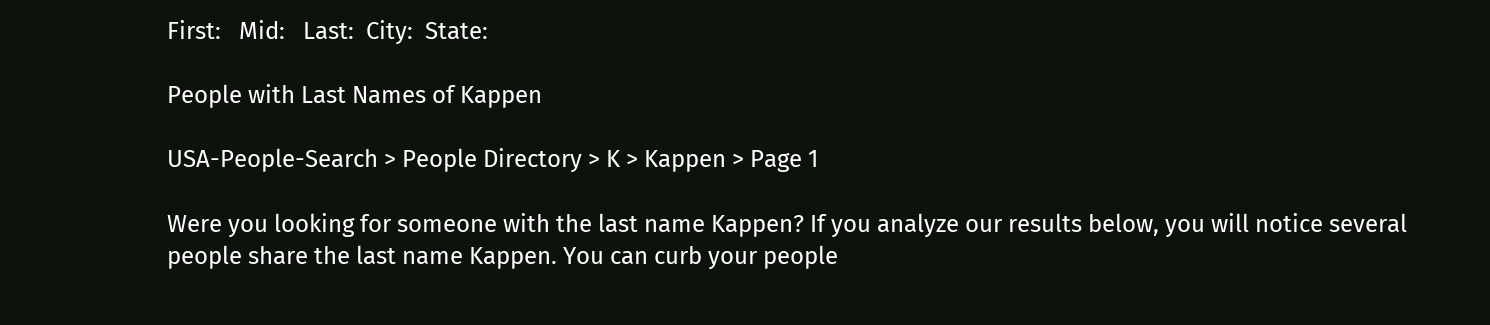First:   Mid:   Last:  City:  State:

People with Last Names of Kappen

USA-People-Search > People Directory > K > Kappen > Page 1

Were you looking for someone with the last name Kappen? If you analyze our results below, you will notice several people share the last name Kappen. You can curb your people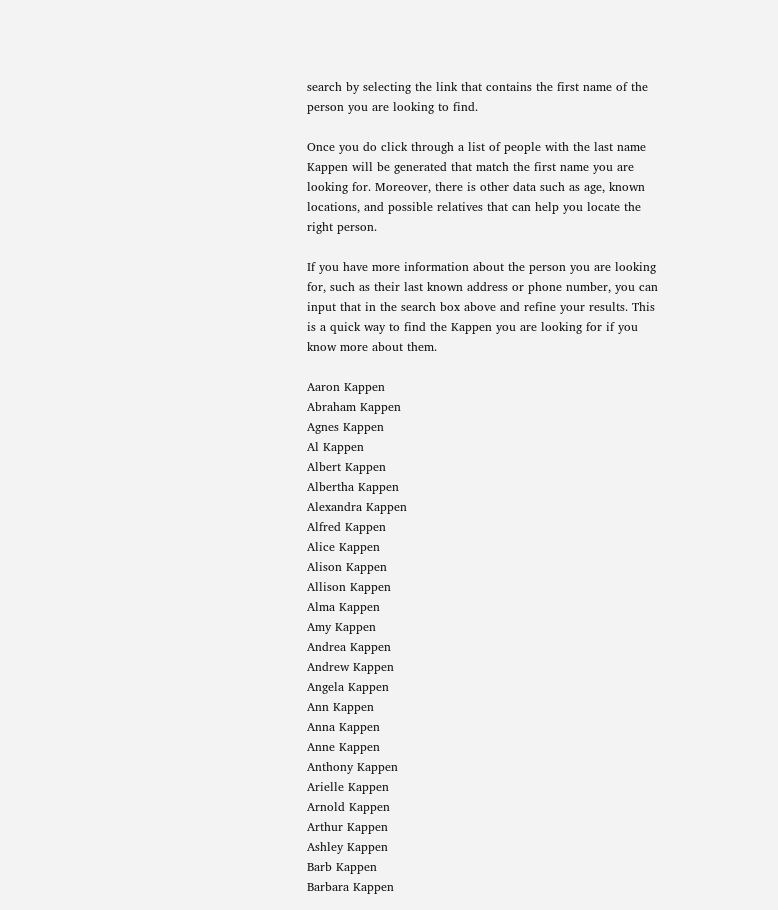search by selecting the link that contains the first name of the person you are looking to find.

Once you do click through a list of people with the last name Kappen will be generated that match the first name you are looking for. Moreover, there is other data such as age, known locations, and possible relatives that can help you locate the right person.

If you have more information about the person you are looking for, such as their last known address or phone number, you can input that in the search box above and refine your results. This is a quick way to find the Kappen you are looking for if you know more about them.

Aaron Kappen
Abraham Kappen
Agnes Kappen
Al Kappen
Albert Kappen
Albertha Kappen
Alexandra Kappen
Alfred Kappen
Alice Kappen
Alison Kappen
Allison Kappen
Alma Kappen
Amy Kappen
Andrea Kappen
Andrew Kappen
Angela Kappen
Ann Kappen
Anna Kappen
Anne Kappen
Anthony Kappen
Arielle Kappen
Arnold Kappen
Arthur Kappen
Ashley Kappen
Barb Kappen
Barbara Kappen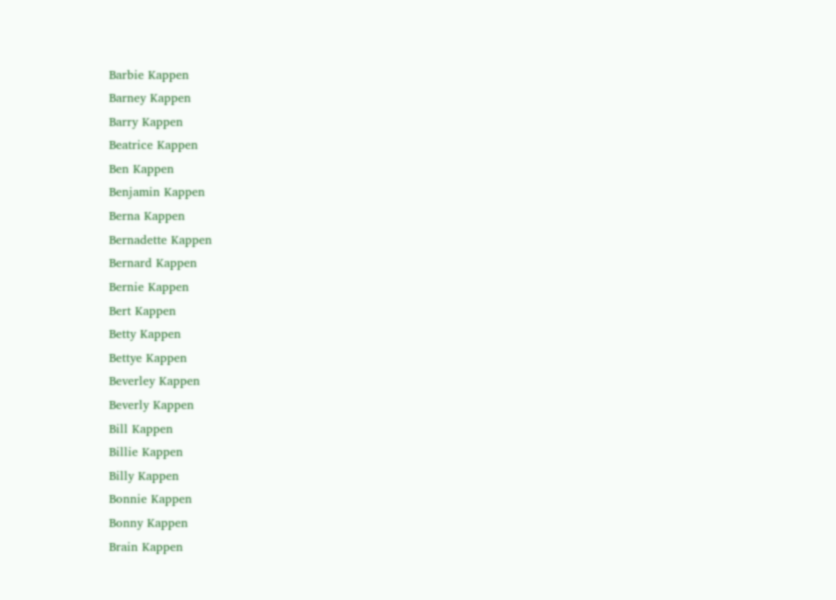Barbie Kappen
Barney Kappen
Barry Kappen
Beatrice Kappen
Ben Kappen
Benjamin Kappen
Berna Kappen
Bernadette Kappen
Bernard Kappen
Bernie Kappen
Bert Kappen
Betty Kappen
Bettye Kappen
Beverley Kappen
Beverly Kappen
Bill Kappen
Billie Kappen
Billy Kappen
Bonnie Kappen
Bonny Kappen
Brain Kappen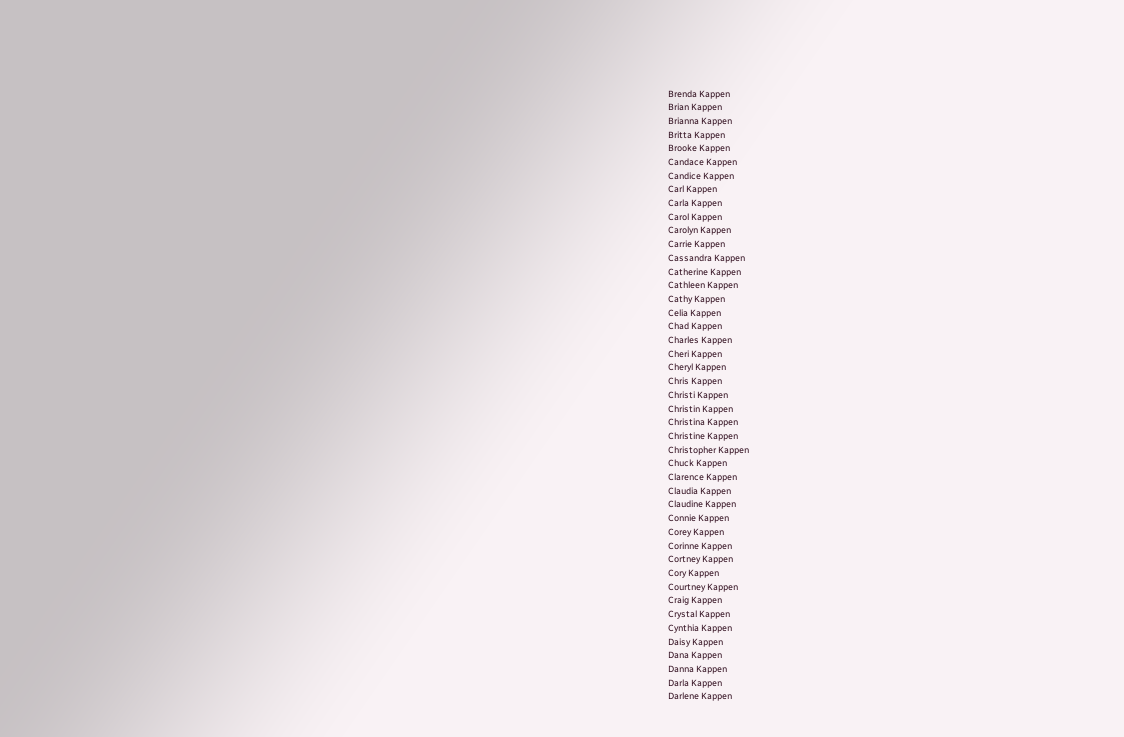Brenda Kappen
Brian Kappen
Brianna Kappen
Britta Kappen
Brooke Kappen
Candace Kappen
Candice Kappen
Carl Kappen
Carla Kappen
Carol Kappen
Carolyn Kappen
Carrie Kappen
Cassandra Kappen
Catherine Kappen
Cathleen Kappen
Cathy Kappen
Celia Kappen
Chad Kappen
Charles Kappen
Cheri Kappen
Cheryl Kappen
Chris Kappen
Christi Kappen
Christin Kappen
Christina Kappen
Christine Kappen
Christopher Kappen
Chuck Kappen
Clarence Kappen
Claudia Kappen
Claudine Kappen
Connie Kappen
Corey Kappen
Corinne Kappen
Cortney Kappen
Cory Kappen
Courtney Kappen
Craig Kappen
Crystal Kappen
Cynthia Kappen
Daisy Kappen
Dana Kappen
Danna Kappen
Darla Kappen
Darlene Kappen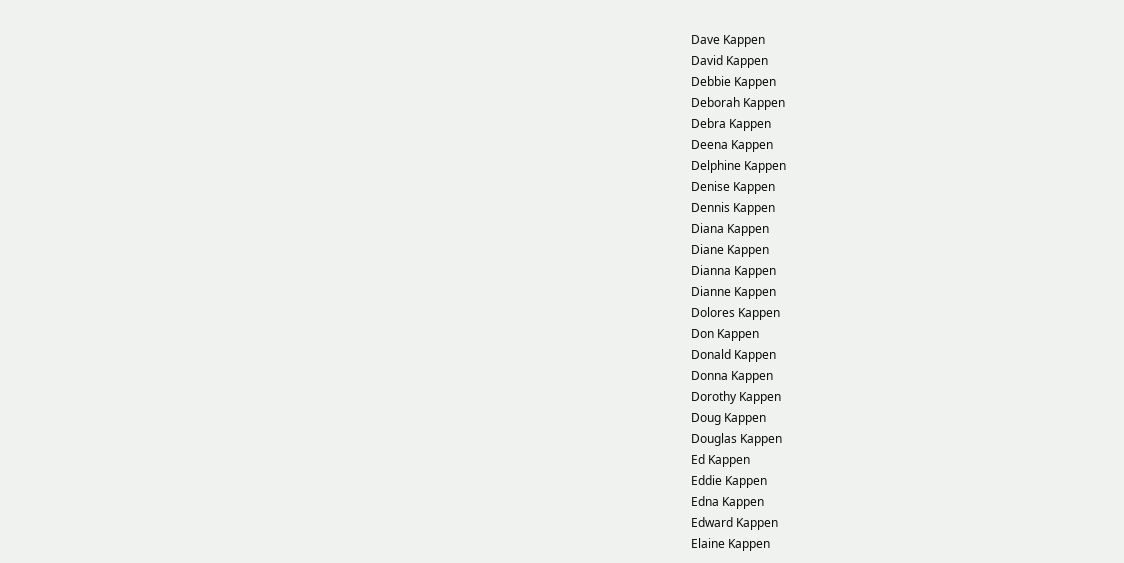Dave Kappen
David Kappen
Debbie Kappen
Deborah Kappen
Debra Kappen
Deena Kappen
Delphine Kappen
Denise Kappen
Dennis Kappen
Diana Kappen
Diane Kappen
Dianna Kappen
Dianne Kappen
Dolores Kappen
Don Kappen
Donald Kappen
Donna Kappen
Dorothy Kappen
Doug Kappen
Douglas Kappen
Ed Kappen
Eddie Kappen
Edna Kappen
Edward Kappen
Elaine Kappen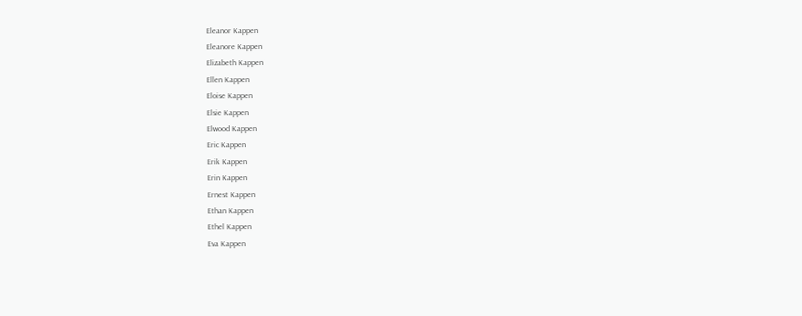Eleanor Kappen
Eleanore Kappen
Elizabeth Kappen
Ellen Kappen
Eloise Kappen
Elsie Kappen
Elwood Kappen
Eric Kappen
Erik Kappen
Erin Kappen
Ernest Kappen
Ethan Kappen
Ethel Kappen
Eva Kappen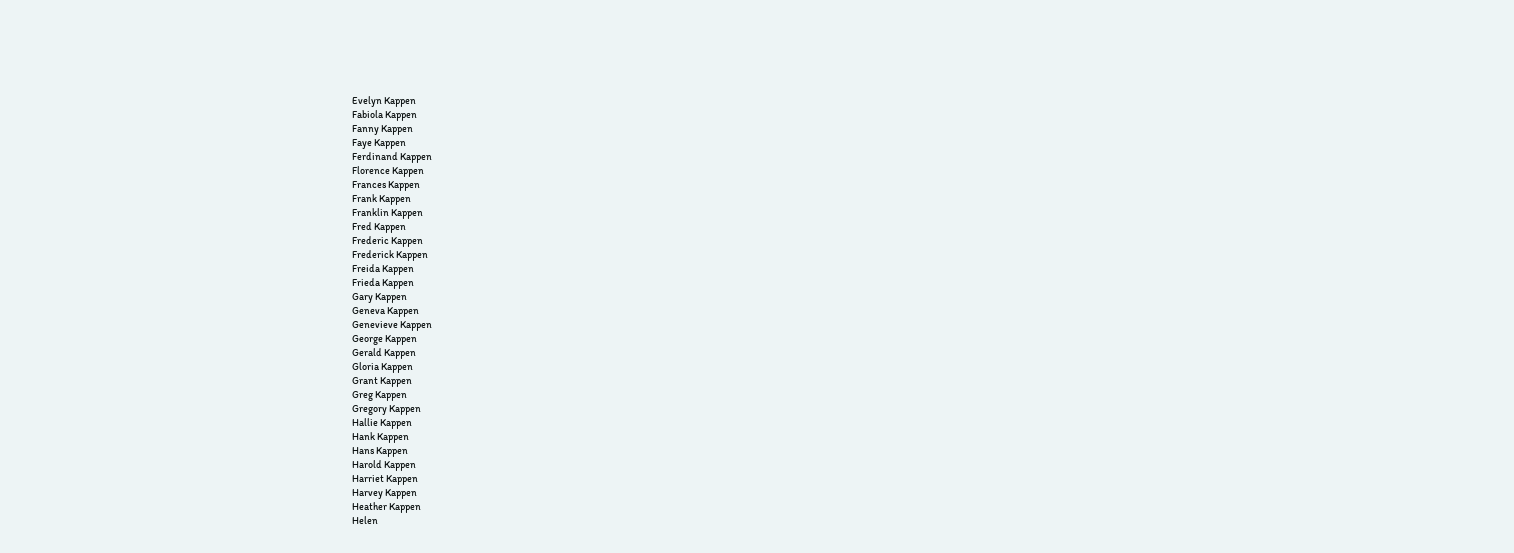Evelyn Kappen
Fabiola Kappen
Fanny Kappen
Faye Kappen
Ferdinand Kappen
Florence Kappen
Frances Kappen
Frank Kappen
Franklin Kappen
Fred Kappen
Frederic Kappen
Frederick Kappen
Freida Kappen
Frieda Kappen
Gary Kappen
Geneva Kappen
Genevieve Kappen
George Kappen
Gerald Kappen
Gloria Kappen
Grant Kappen
Greg Kappen
Gregory Kappen
Hallie Kappen
Hank Kappen
Hans Kappen
Harold Kappen
Harriet Kappen
Harvey Kappen
Heather Kappen
Helen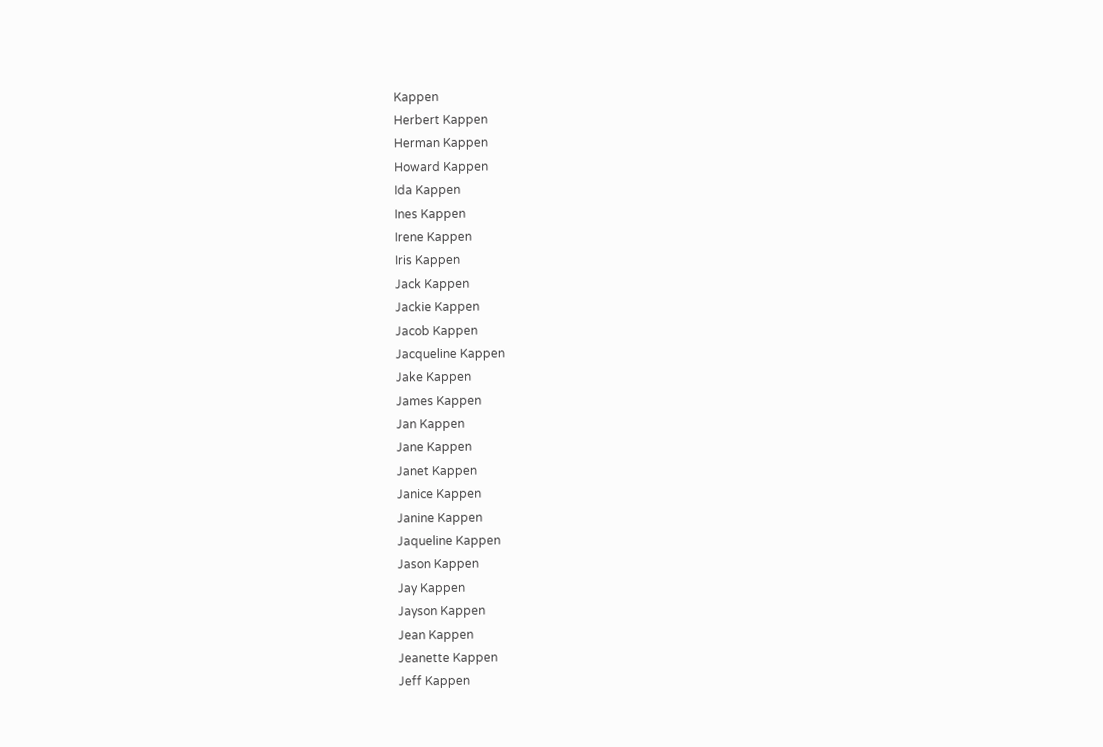Kappen
Herbert Kappen
Herman Kappen
Howard Kappen
Ida Kappen
Ines Kappen
Irene Kappen
Iris Kappen
Jack Kappen
Jackie Kappen
Jacob Kappen
Jacqueline Kappen
Jake Kappen
James Kappen
Jan Kappen
Jane Kappen
Janet Kappen
Janice Kappen
Janine Kappen
Jaqueline Kappen
Jason Kappen
Jay Kappen
Jayson Kappen
Jean Kappen
Jeanette Kappen
Jeff Kappen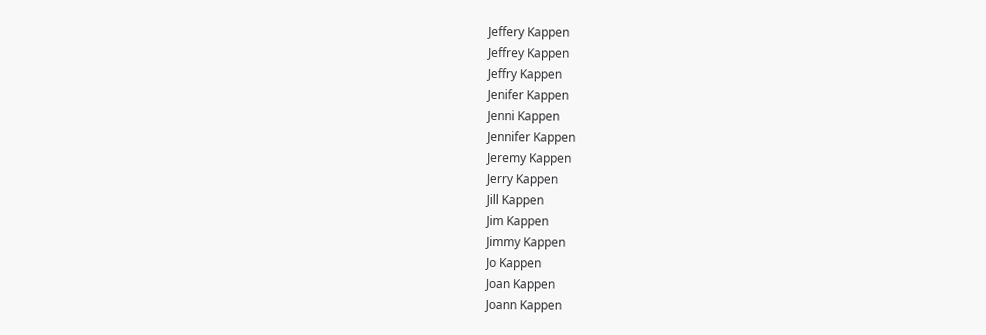Jeffery Kappen
Jeffrey Kappen
Jeffry Kappen
Jenifer Kappen
Jenni Kappen
Jennifer Kappen
Jeremy Kappen
Jerry Kappen
Jill Kappen
Jim Kappen
Jimmy Kappen
Jo Kappen
Joan Kappen
Joann Kappen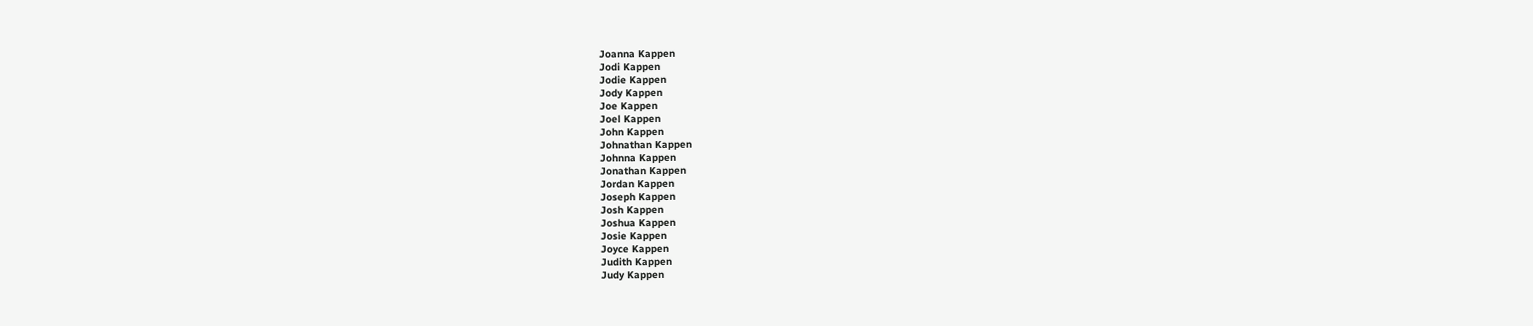Joanna Kappen
Jodi Kappen
Jodie Kappen
Jody Kappen
Joe Kappen
Joel Kappen
John Kappen
Johnathan Kappen
Johnna Kappen
Jonathan Kappen
Jordan Kappen
Joseph Kappen
Josh Kappen
Joshua Kappen
Josie Kappen
Joyce Kappen
Judith Kappen
Judy Kappen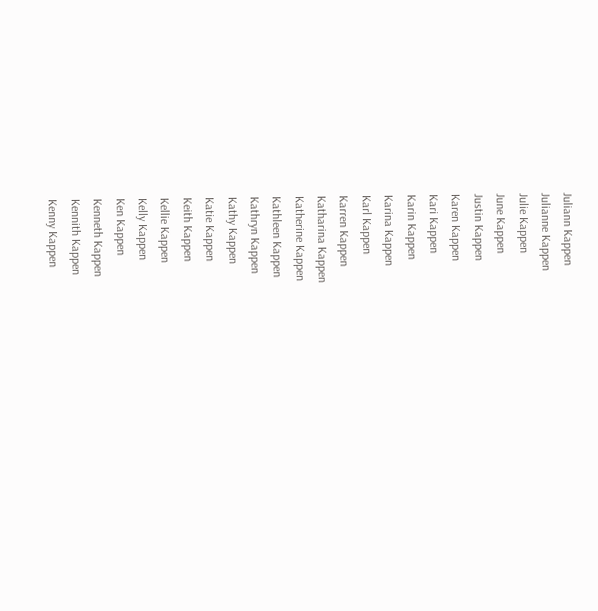Juliann Kappen
Julianne Kappen
Julie Kappen
June Kappen
Justin Kappen
Karen Kappen
Kari Kappen
Karin Kappen
Karina Kappen
Karl Kappen
Karren Kappen
Katharina Kappen
Katherine Kappen
Kathleen Kappen
Kathryn Kappen
Kathy Kappen
Katie Kappen
Keith Kappen
Kellie Kappen
Kelly Kappen
Ken Kappen
Kenneth Kappen
Kennith Kappen
Kenny Kappen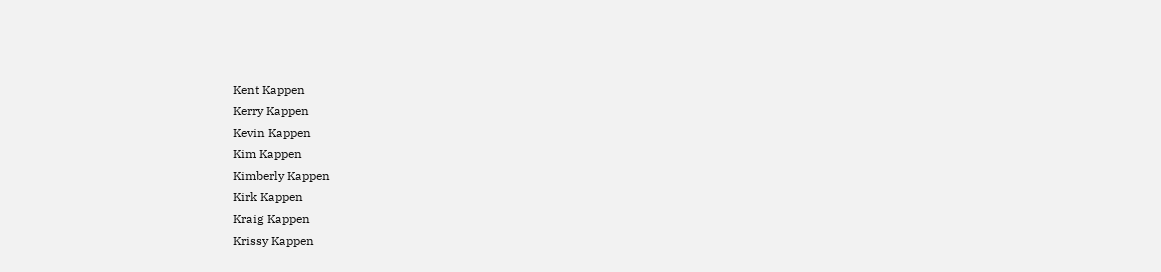Kent Kappen
Kerry Kappen
Kevin Kappen
Kim Kappen
Kimberly Kappen
Kirk Kappen
Kraig Kappen
Krissy Kappen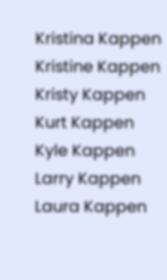Kristina Kappen
Kristine Kappen
Kristy Kappen
Kurt Kappen
Kyle Kappen
Larry Kappen
Laura Kappen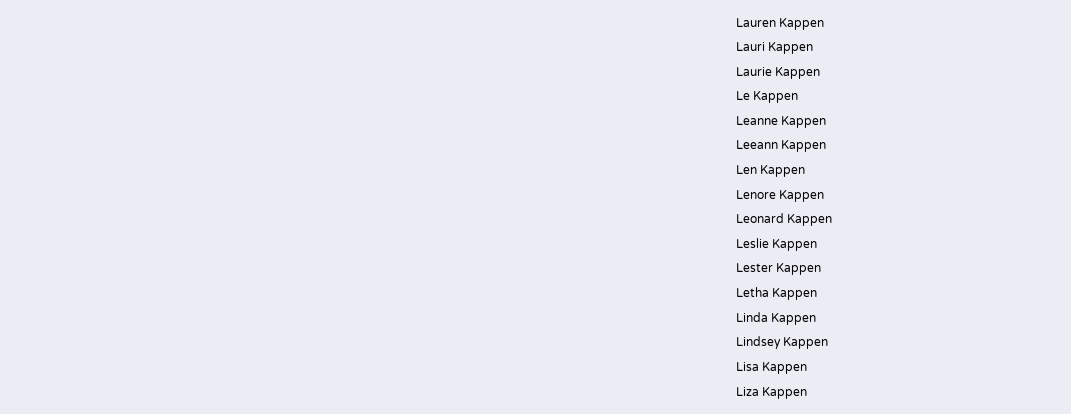Lauren Kappen
Lauri Kappen
Laurie Kappen
Le Kappen
Leanne Kappen
Leeann Kappen
Len Kappen
Lenore Kappen
Leonard Kappen
Leslie Kappen
Lester Kappen
Letha Kappen
Linda Kappen
Lindsey Kappen
Lisa Kappen
Liza Kappen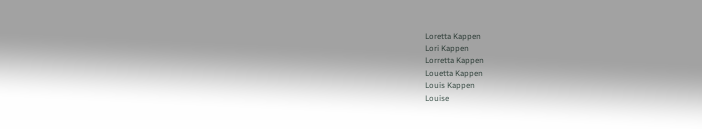Loretta Kappen
Lori Kappen
Lorretta Kappen
Louetta Kappen
Louis Kappen
Louise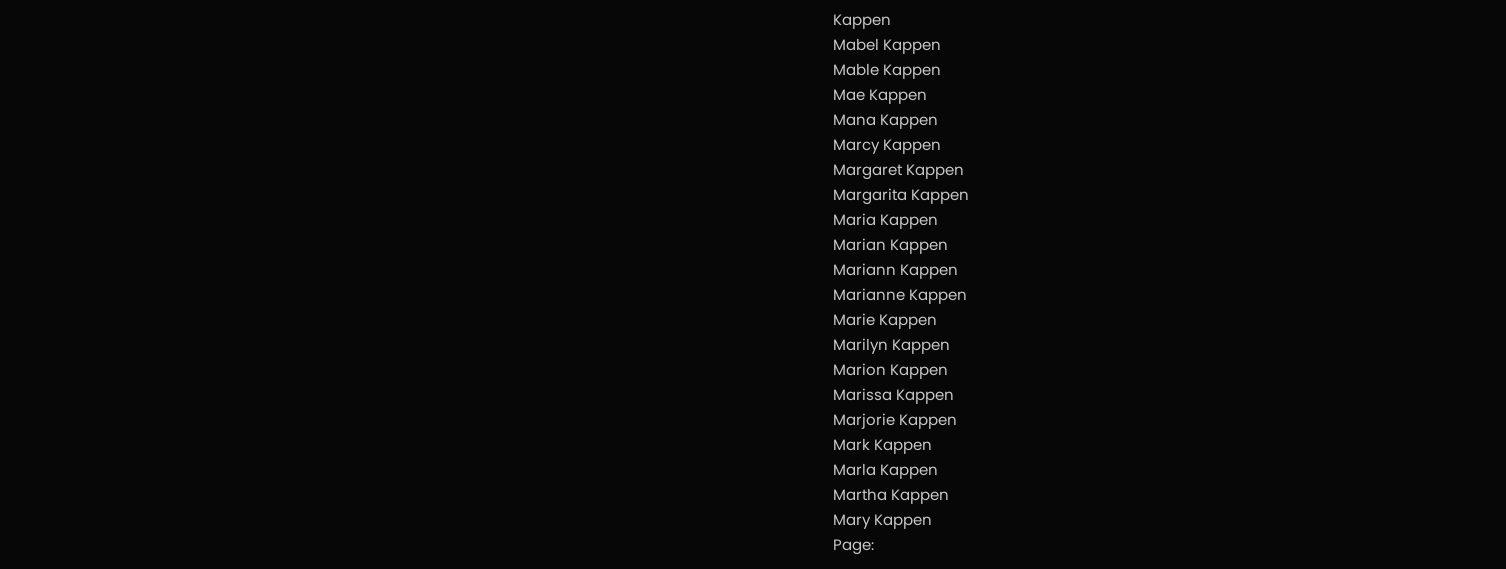Kappen
Mabel Kappen
Mable Kappen
Mae Kappen
Mana Kappen
Marcy Kappen
Margaret Kappen
Margarita Kappen
Maria Kappen
Marian Kappen
Mariann Kappen
Marianne Kappen
Marie Kappen
Marilyn Kappen
Marion Kappen
Marissa Kappen
Marjorie Kappen
Mark Kappen
Marla Kappen
Martha Kappen
Mary Kappen
Page: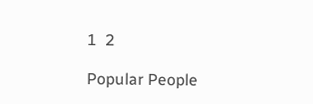1  2

Popular People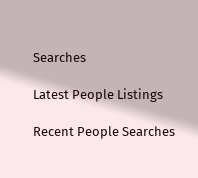Searches

Latest People Listings

Recent People Searches